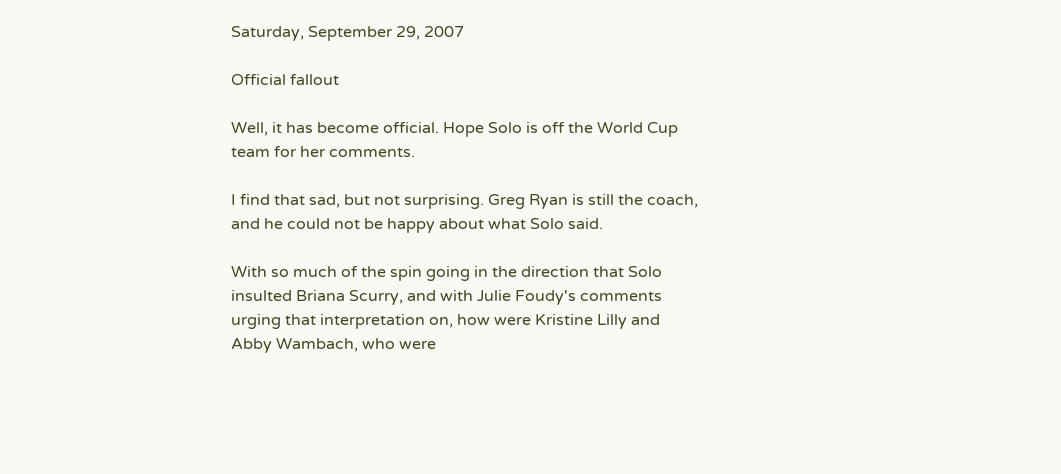Saturday, September 29, 2007

Official fallout

Well, it has become official. Hope Solo is off the World Cup team for her comments.

I find that sad, but not surprising. Greg Ryan is still the coach, and he could not be happy about what Solo said.

With so much of the spin going in the direction that Solo insulted Briana Scurry, and with Julie Foudy's comments urging that interpretation on, how were Kristine Lilly and Abby Wambach, who were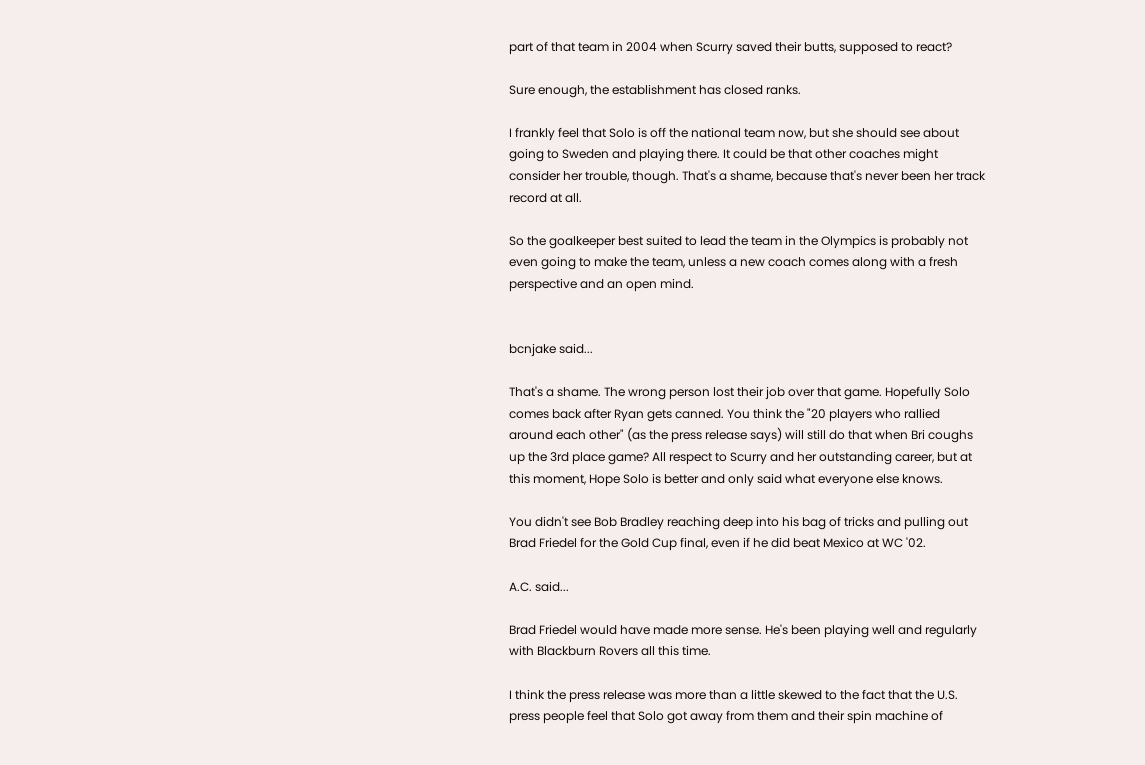part of that team in 2004 when Scurry saved their butts, supposed to react?

Sure enough, the establishment has closed ranks.

I frankly feel that Solo is off the national team now, but she should see about going to Sweden and playing there. It could be that other coaches might consider her trouble, though. That's a shame, because that's never been her track record at all.

So the goalkeeper best suited to lead the team in the Olympics is probably not even going to make the team, unless a new coach comes along with a fresh perspective and an open mind.


bcnjake said...

That's a shame. The wrong person lost their job over that game. Hopefully Solo comes back after Ryan gets canned. You think the "20 players who rallied around each other" (as the press release says) will still do that when Bri coughs up the 3rd place game? All respect to Scurry and her outstanding career, but at this moment, Hope Solo is better and only said what everyone else knows.

You didn't see Bob Bradley reaching deep into his bag of tricks and pulling out Brad Friedel for the Gold Cup final, even if he did beat Mexico at WC '02.

A.C. said...

Brad Friedel would have made more sense. He's been playing well and regularly with Blackburn Rovers all this time.

I think the press release was more than a little skewed to the fact that the U.S. press people feel that Solo got away from them and their spin machine of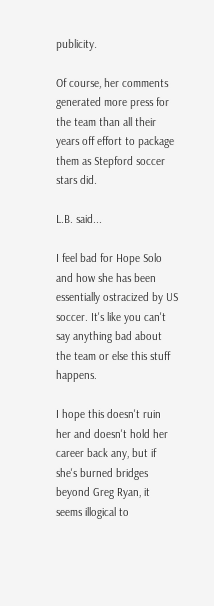publicity.

Of course, her comments generated more press for the team than all their years off effort to package them as Stepford soccer stars did.

L.B. said...

I feel bad for Hope Solo and how she has been essentially ostracized by US soccer. It's like you can't say anything bad about the team or else this stuff happens.

I hope this doesn't ruin her and doesn't hold her career back any, but if she's burned bridges beyond Greg Ryan, it seems illogical to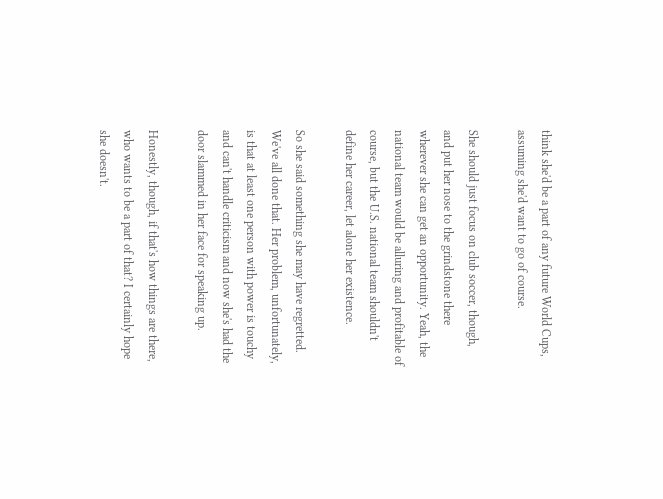think she'd be a part of any future World Cups, assuming she'd want to go of course.

She should just focus on club soccer, though, and put her nose to the grindstone there wherever she can get an opportunity. Yeah, the national team would be alluring and profitable of course, but the U.S. national team shouldn't define her career, let alone her existence.

So she said something she may have regretted. We've all done that. Her problem, unfortunately, is that at least one person with power is touchy and can't handle criticism and now she's had the door slammed in her face for speaking up.

Honestly, though, if that's how things are there, who wants to be a part of that? I certainly hope she doesn't.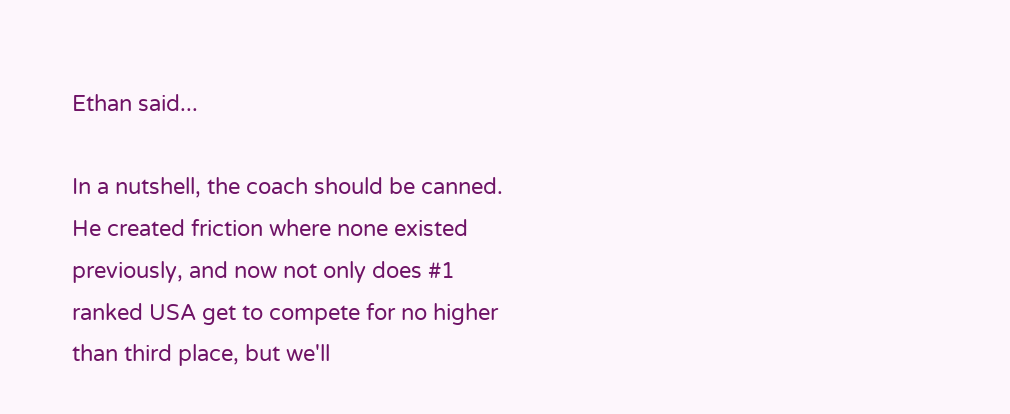Ethan said...

In a nutshell, the coach should be canned. He created friction where none existed previously, and now not only does #1 ranked USA get to compete for no higher than third place, but we'll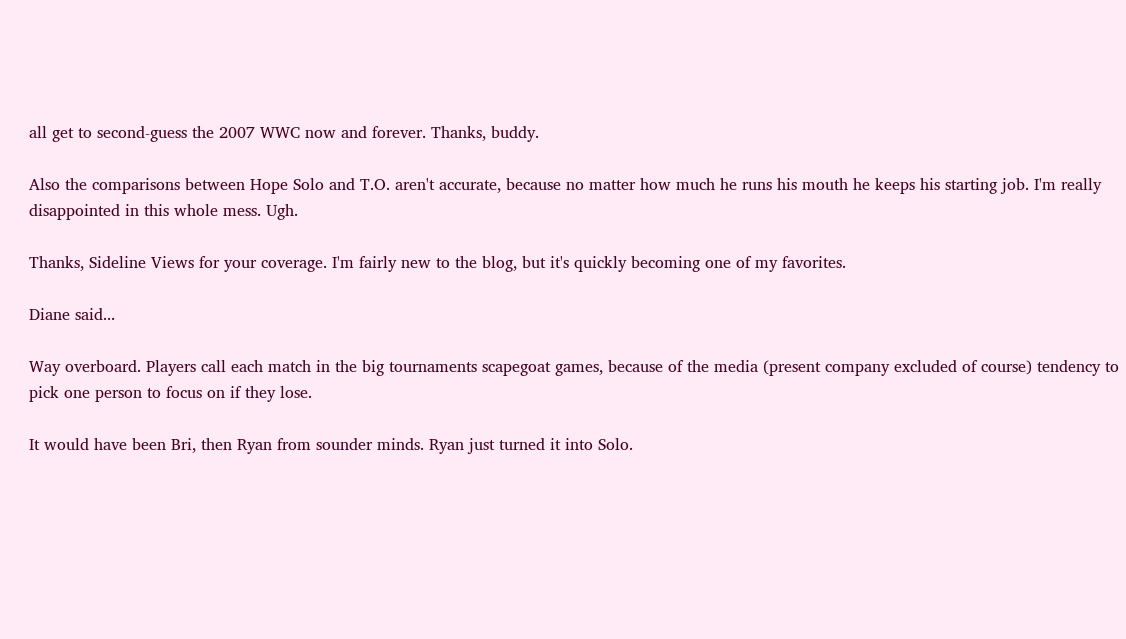all get to second-guess the 2007 WWC now and forever. Thanks, buddy.

Also the comparisons between Hope Solo and T.O. aren't accurate, because no matter how much he runs his mouth he keeps his starting job. I'm really disappointed in this whole mess. Ugh.

Thanks, Sideline Views for your coverage. I'm fairly new to the blog, but it's quickly becoming one of my favorites.

Diane said...

Way overboard. Players call each match in the big tournaments scapegoat games, because of the media (present company excluded of course) tendency to pick one person to focus on if they lose.

It would have been Bri, then Ryan from sounder minds. Ryan just turned it into Solo.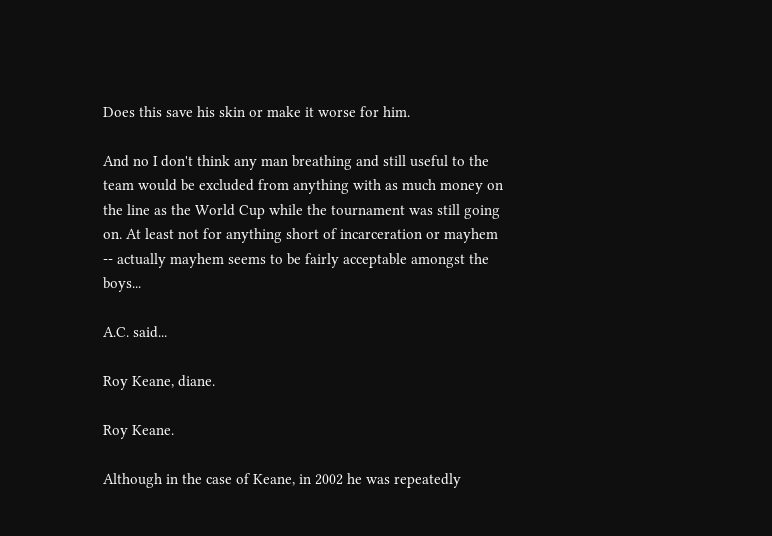Does this save his skin or make it worse for him.

And no I don't think any man breathing and still useful to the team would be excluded from anything with as much money on the line as the World Cup while the tournament was still going on. At least not for anything short of incarceration or mayhem -- actually mayhem seems to be fairly acceptable amongst the boys...

A.C. said...

Roy Keane, diane.

Roy Keane.

Although in the case of Keane, in 2002 he was repeatedly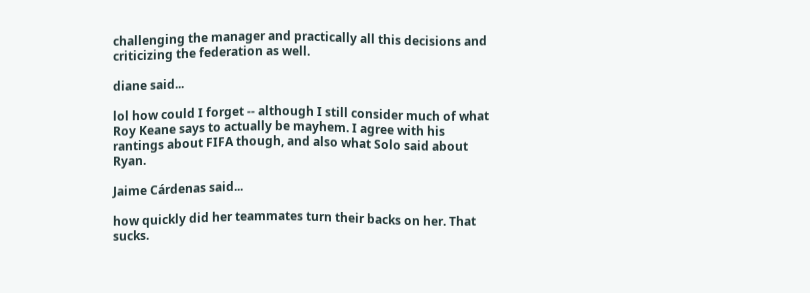challenging the manager and practically all this decisions and criticizing the federation as well.

diane said...

lol how could I forget -- although I still consider much of what Roy Keane says to actually be mayhem. I agree with his rantings about FIFA though, and also what Solo said about Ryan.

Jaime Cárdenas said...

how quickly did her teammates turn their backs on her. That sucks.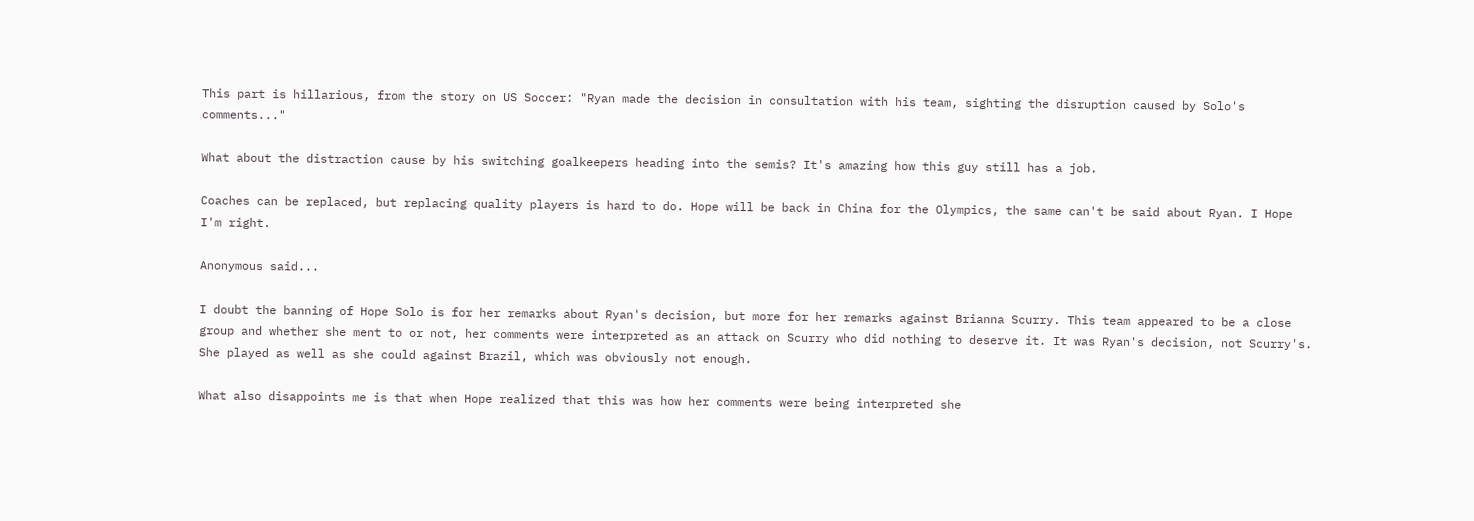This part is hillarious, from the story on US Soccer: "Ryan made the decision in consultation with his team, sighting the disruption caused by Solo's comments..."

What about the distraction cause by his switching goalkeepers heading into the semis? It's amazing how this guy still has a job.

Coaches can be replaced, but replacing quality players is hard to do. Hope will be back in China for the Olympics, the same can't be said about Ryan. I Hope I'm right.

Anonymous said...

I doubt the banning of Hope Solo is for her remarks about Ryan's decision, but more for her remarks against Brianna Scurry. This team appeared to be a close group and whether she ment to or not, her comments were interpreted as an attack on Scurry who did nothing to deserve it. It was Ryan's decision, not Scurry's. She played as well as she could against Brazil, which was obviously not enough.

What also disappoints me is that when Hope realized that this was how her comments were being interpreted she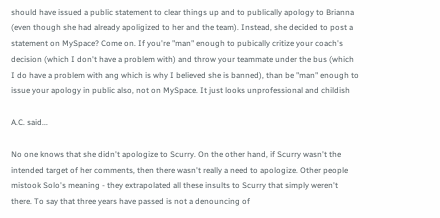should have issued a public statement to clear things up and to publically apology to Brianna (even though she had already apoligized to her and the team). Instead, she decided to post a statement on MySpace? Come on. If you're "man" enough to pubically critize your coach's decision (which I don't have a problem with) and throw your teammate under the bus (which I do have a problem with ang which is why I believed she is banned), than be "man" enough to issue your apology in public also, not on MySpace. It just looks unprofessional and childish

A.C. said...

No one knows that she didn't apologize to Scurry. On the other hand, if Scurry wasn't the intended target of her comments, then there wasn't really a need to apologize. Other people mistook Solo's meaning - they extrapolated all these insults to Scurry that simply weren't there. To say that three years have passed is not a denouncing of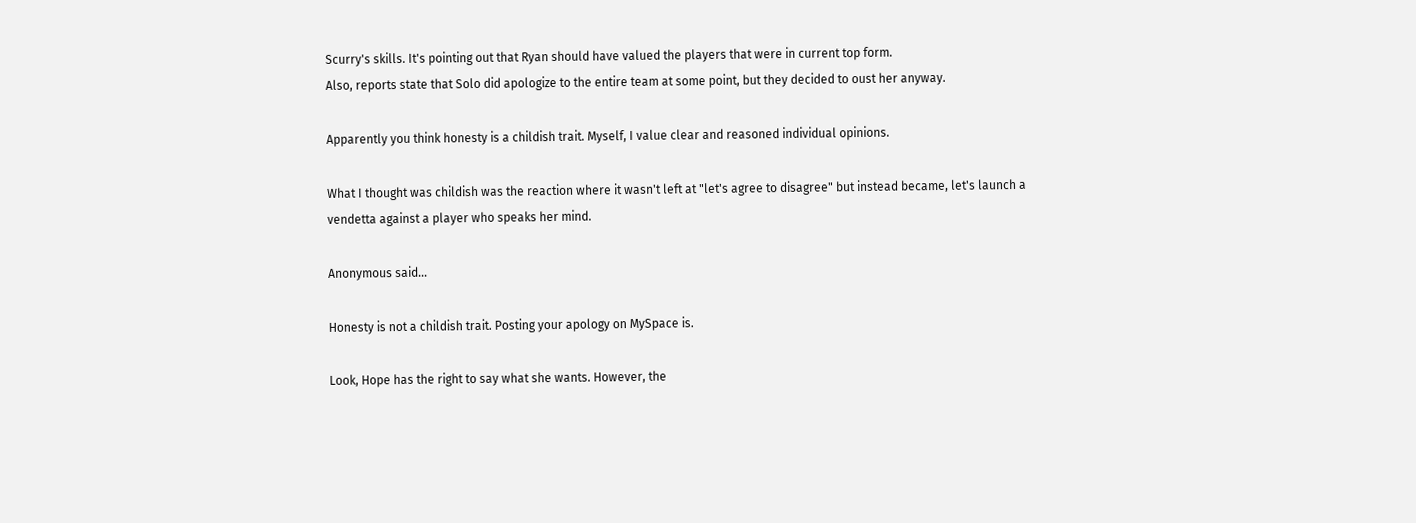Scurry's skills. It's pointing out that Ryan should have valued the players that were in current top form.
Also, reports state that Solo did apologize to the entire team at some point, but they decided to oust her anyway.

Apparently you think honesty is a childish trait. Myself, I value clear and reasoned individual opinions.

What I thought was childish was the reaction where it wasn't left at "let's agree to disagree" but instead became, let's launch a vendetta against a player who speaks her mind.

Anonymous said...

Honesty is not a childish trait. Posting your apology on MySpace is.

Look, Hope has the right to say what she wants. However, the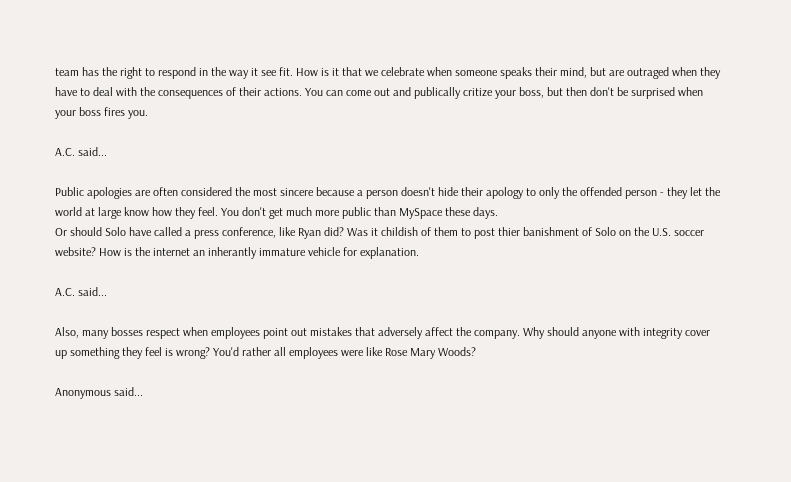team has the right to respond in the way it see fit. How is it that we celebrate when someone speaks their mind, but are outraged when they have to deal with the consequences of their actions. You can come out and publically critize your boss, but then don't be surprised when your boss fires you.

A.C. said...

Public apologies are often considered the most sincere because a person doesn't hide their apology to only the offended person - they let the world at large know how they feel. You don't get much more public than MySpace these days.
Or should Solo have called a press conference, like Ryan did? Was it childish of them to post thier banishment of Solo on the U.S. soccer website? How is the internet an inherantly immature vehicle for explanation.

A.C. said...

Also, many bosses respect when employees point out mistakes that adversely affect the company. Why should anyone with integrity cover up something they feel is wrong? You'd rather all employees were like Rose Mary Woods?

Anonymous said...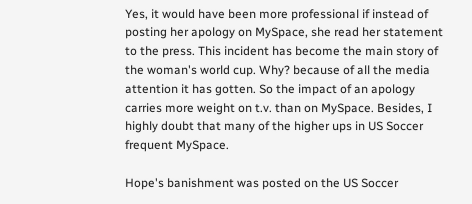Yes, it would have been more professional if instead of posting her apology on MySpace, she read her statement to the press. This incident has become the main story of the woman's world cup. Why? because of all the media attention it has gotten. So the impact of an apology carries more weight on t.v. than on MySpace. Besides, I highly doubt that many of the higher ups in US Soccer frequent MySpace.

Hope's banishment was posted on the US Soccer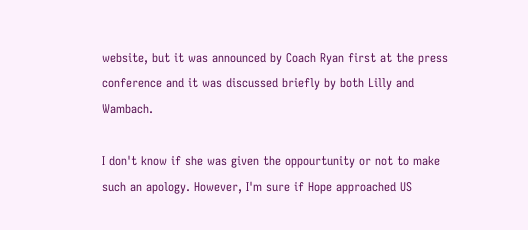website, but it was announced by Coach Ryan first at the press conference and it was discussed briefly by both Lilly and Wambach.

I don't know if she was given the oppourtunity or not to make such an apology. However, I'm sure if Hope approached US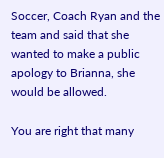Soccer, Coach Ryan and the team and said that she wanted to make a public apology to Brianna, she would be allowed.

You are right that many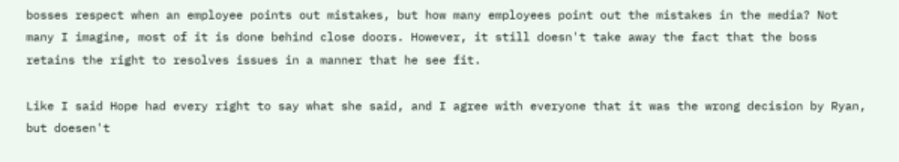bosses respect when an employee points out mistakes, but how many employees point out the mistakes in the media? Not many I imagine, most of it is done behind close doors. However, it still doesn't take away the fact that the boss retains the right to resolves issues in a manner that he see fit.

Like I said Hope had every right to say what she said, and I agree with everyone that it was the wrong decision by Ryan, but doesen't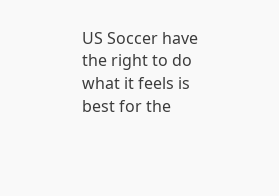US Soccer have the right to do what it feels is best for the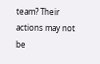team? Their actions may not be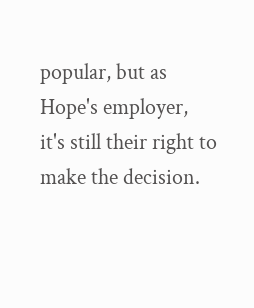popular, but as Hope's employer, it's still their right to make the decision.